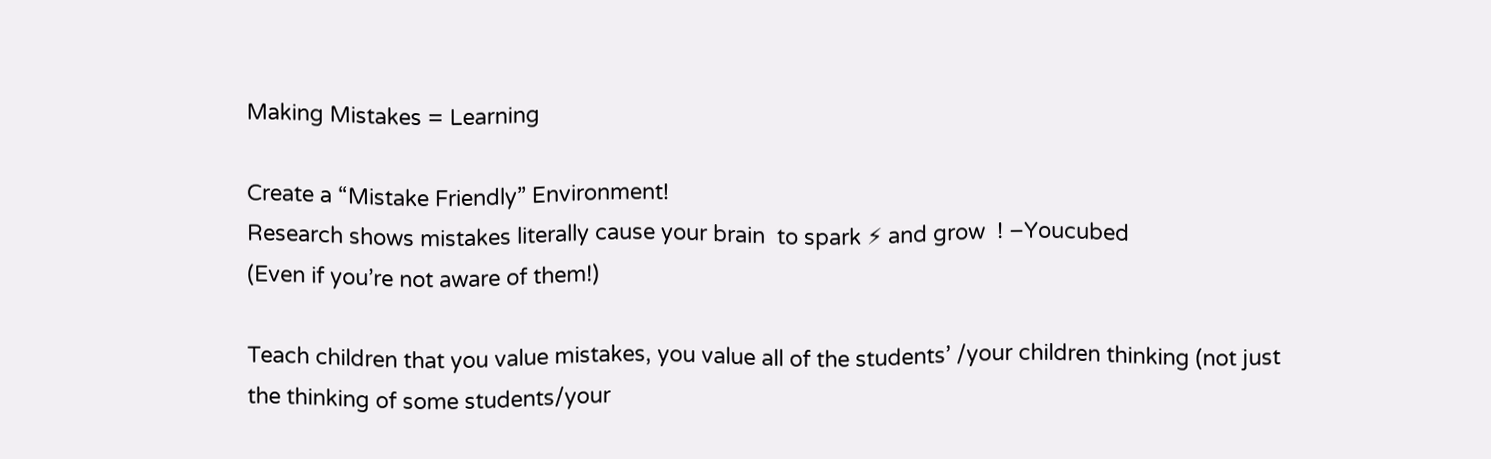Making Mistakes = Learning

Create a “Mistake Friendly” Environment!
Research shows mistakes literally cause your brain  to spark ⚡ and grow  ! –Youcubed
(Even if you’re not aware of them!)

Teach children that you value mistakes, you value all of the students’ /your children thinking (not just the thinking of some students/your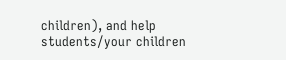children), and help students/your children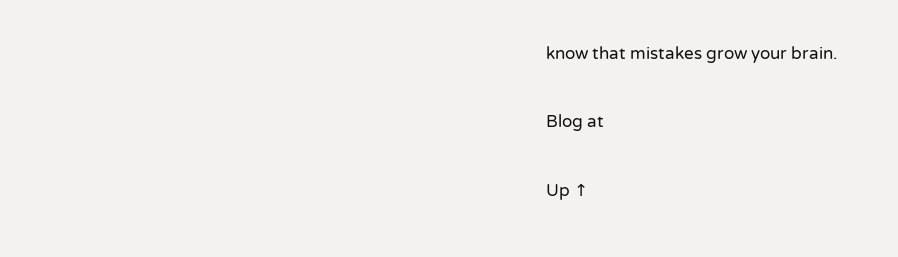know that mistakes grow your brain.

Blog at

Up ↑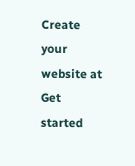Create your website at
Get started